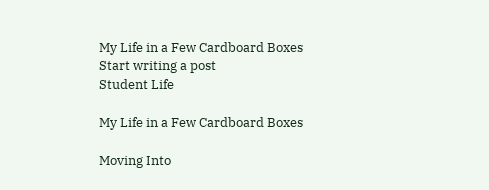My Life in a Few Cardboard Boxes
Start writing a post
Student Life

My Life in a Few Cardboard Boxes

Moving Into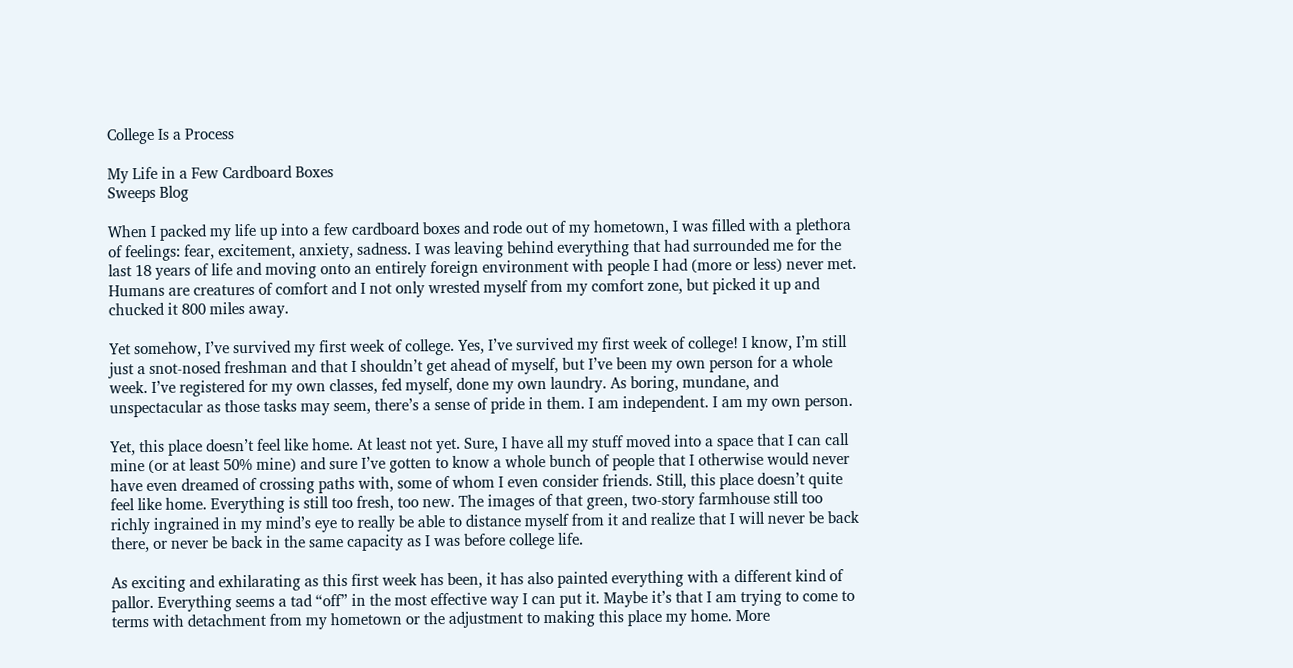College Is a Process

My Life in a Few Cardboard Boxes
Sweeps Blog

When I packed my life up into a few cardboard boxes and rode out of my hometown, I was filled with a plethora of feelings: fear, excitement, anxiety, sadness. I was leaving behind everything that had surrounded me for the last 18 years of life and moving onto an entirely foreign environment with people I had (more or less) never met. Humans are creatures of comfort and I not only wrested myself from my comfort zone, but picked it up and chucked it 800 miles away.

Yet somehow, I’ve survived my first week of college. Yes, I’ve survived my first week of college! I know, I’m still just a snot-nosed freshman and that I shouldn’t get ahead of myself, but I’ve been my own person for a whole week. I’ve registered for my own classes, fed myself, done my own laundry. As boring, mundane, and unspectacular as those tasks may seem, there’s a sense of pride in them. I am independent. I am my own person.

Yet, this place doesn’t feel like home. At least not yet. Sure, I have all my stuff moved into a space that I can call mine (or at least 50% mine) and sure I’ve gotten to know a whole bunch of people that I otherwise would never have even dreamed of crossing paths with, some of whom I even consider friends. Still, this place doesn’t quite feel like home. Everything is still too fresh, too new. The images of that green, two-story farmhouse still too richly ingrained in my mind’s eye to really be able to distance myself from it and realize that I will never be back there, or never be back in the same capacity as I was before college life.

As exciting and exhilarating as this first week has been, it has also painted everything with a different kind of pallor. Everything seems a tad “off” in the most effective way I can put it. Maybe it’s that I am trying to come to terms with detachment from my hometown or the adjustment to making this place my home. More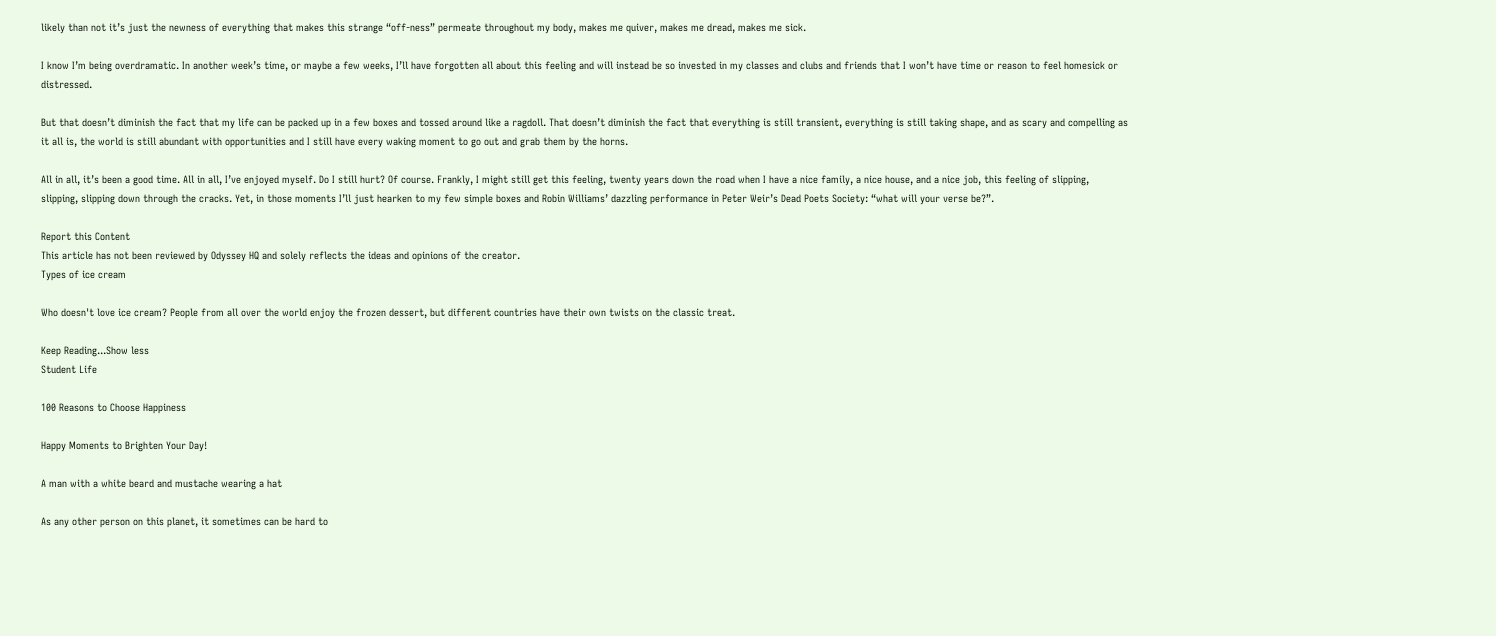likely than not it’s just the newness of everything that makes this strange “off-ness” permeate throughout my body, makes me quiver, makes me dread, makes me sick.

I know I’m being overdramatic. In another week’s time, or maybe a few weeks, I’ll have forgotten all about this feeling and will instead be so invested in my classes and clubs and friends that I won’t have time or reason to feel homesick or distressed.

But that doesn’t diminish the fact that my life can be packed up in a few boxes and tossed around like a ragdoll. That doesn’t diminish the fact that everything is still transient, everything is still taking shape, and as scary and compelling as it all is, the world is still abundant with opportunities and I still have every waking moment to go out and grab them by the horns.

All in all, it’s been a good time. All in all, I’ve enjoyed myself. Do I still hurt? Of course. Frankly, I might still get this feeling, twenty years down the road when I have a nice family, a nice house, and a nice job, this feeling of slipping, slipping, slipping down through the cracks. Yet, in those moments I’ll just hearken to my few simple boxes and Robin Williams’ dazzling performance in Peter Weir’s Dead Poets Society: “what will your verse be?”.

Report this Content
This article has not been reviewed by Odyssey HQ and solely reflects the ideas and opinions of the creator.
Types of ice cream

Who doesn't love ice cream? People from all over the world enjoy the frozen dessert, but different countries have their own twists on the classic treat.

Keep Reading...Show less
Student Life

100 Reasons to Choose Happiness

Happy Moments to Brighten Your Day!

A man with a white beard and mustache wearing a hat

As any other person on this planet, it sometimes can be hard to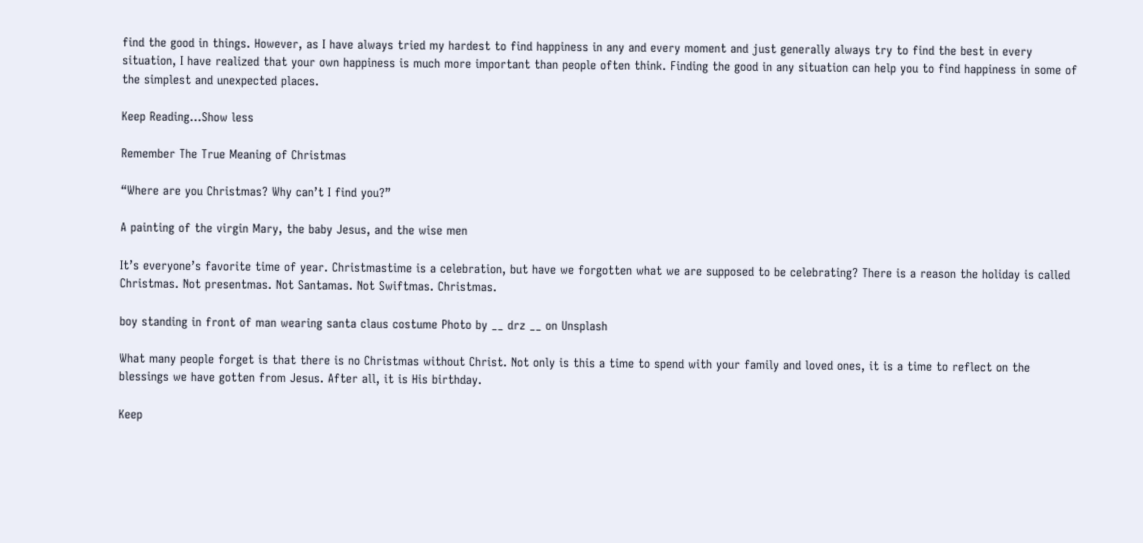find the good in things. However, as I have always tried my hardest to find happiness in any and every moment and just generally always try to find the best in every situation, I have realized that your own happiness is much more important than people often think. Finding the good in any situation can help you to find happiness in some of the simplest and unexpected places.

Keep Reading...Show less

Remember The True Meaning of Christmas

“Where are you Christmas? Why can’t I find you?”

A painting of the virgin Mary, the baby Jesus, and the wise men

It’s everyone’s favorite time of year. Christmastime is a celebration, but have we forgotten what we are supposed to be celebrating? There is a reason the holiday is called Christmas. Not presentmas. Not Santamas. Not Swiftmas. Christmas.

boy standing in front of man wearing santa claus costume Photo by __ drz __ on Unsplash

What many people forget is that there is no Christmas without Christ. Not only is this a time to spend with your family and loved ones, it is a time to reflect on the blessings we have gotten from Jesus. After all, it is His birthday.

Keep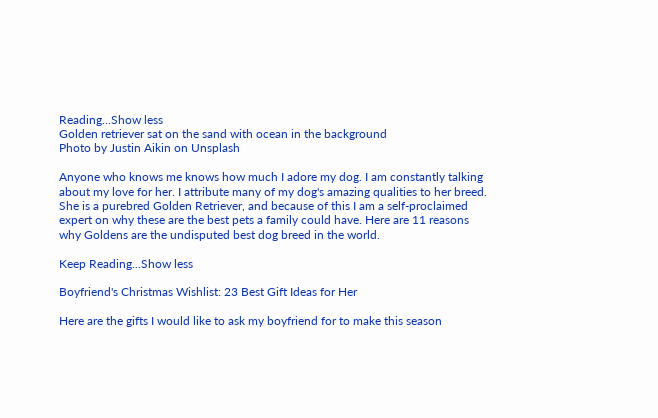Reading...Show less
Golden retriever sat on the sand with ocean in the background
Photo by Justin Aikin on Unsplash

Anyone who knows me knows how much I adore my dog. I am constantly talking about my love for her. I attribute many of my dog's amazing qualities to her breed. She is a purebred Golden Retriever, and because of this I am a self-proclaimed expert on why these are the best pets a family could have. Here are 11 reasons why Goldens are the undisputed best dog breed in the world.

Keep Reading...Show less

Boyfriend's Christmas Wishlist: 23 Best Gift Ideas for Her

Here are the gifts I would like to ask my boyfriend for to make this season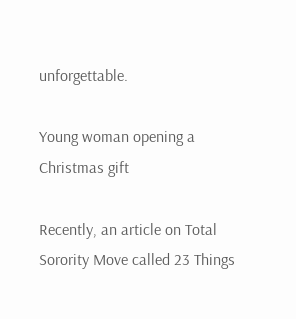unforgettable.

Young woman opening a Christmas gift

Recently, an article on Total Sorority Move called 23 Things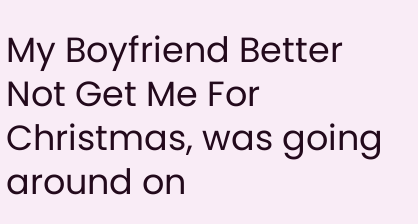My Boyfriend Better Not Get Me For Christmas, was going around on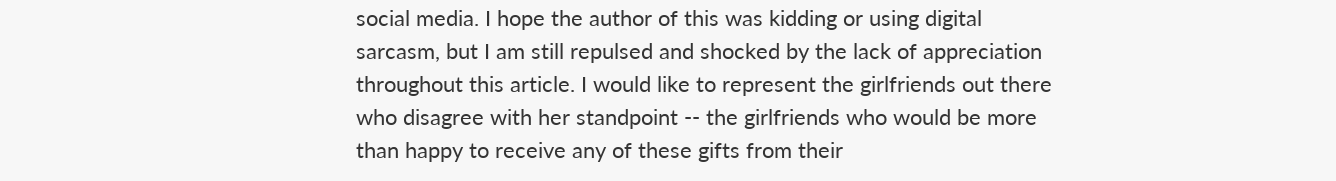social media. I hope the author of this was kidding or using digital sarcasm, but I am still repulsed and shocked by the lack of appreciation throughout this article. I would like to represent the girlfriends out there who disagree with her standpoint -- the girlfriends who would be more than happy to receive any of these gifts from their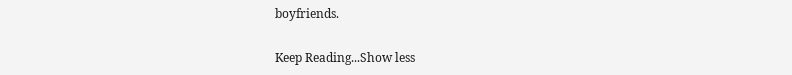boyfriends.

Keep Reading...Show less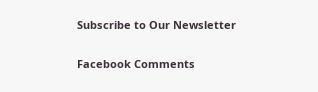Subscribe to Our Newsletter

Facebook Comments